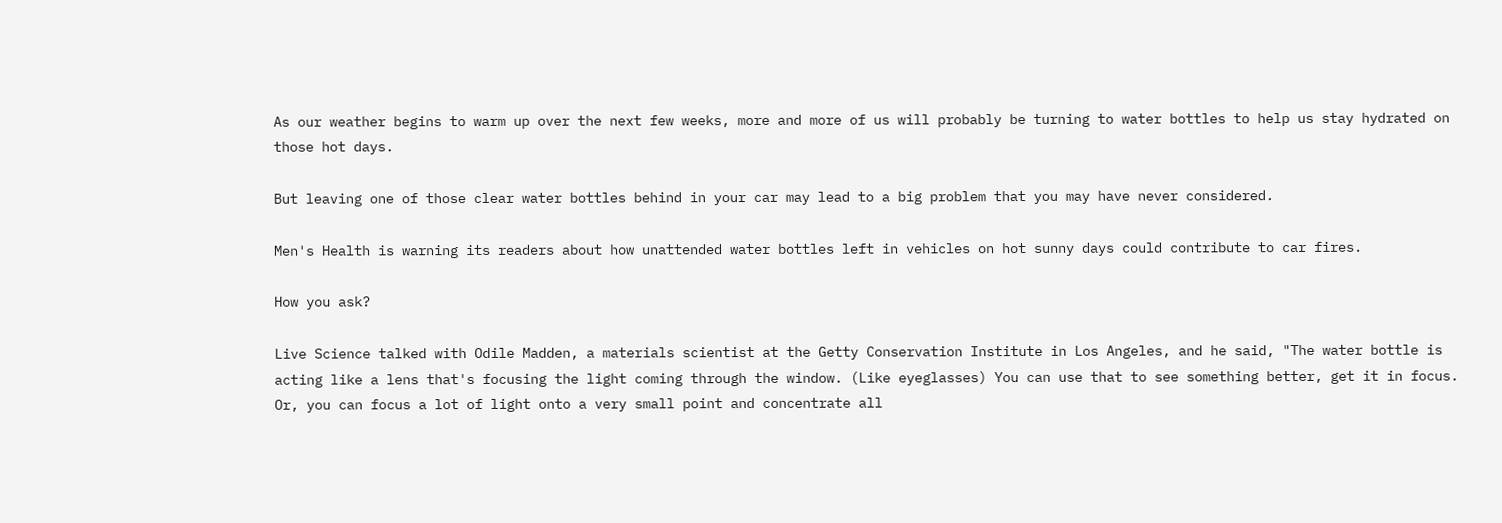As our weather begins to warm up over the next few weeks, more and more of us will probably be turning to water bottles to help us stay hydrated on those hot days.

But leaving one of those clear water bottles behind in your car may lead to a big problem that you may have never considered.

Men's Health is warning its readers about how unattended water bottles left in vehicles on hot sunny days could contribute to car fires.

How you ask?

Live Science talked with Odile Madden, a materials scientist at the Getty Conservation Institute in Los Angeles, and he said, "The water bottle is acting like a lens that's focusing the light coming through the window. (Like eyeglasses) You can use that to see something better, get it in focus. Or, you can focus a lot of light onto a very small point and concentrate all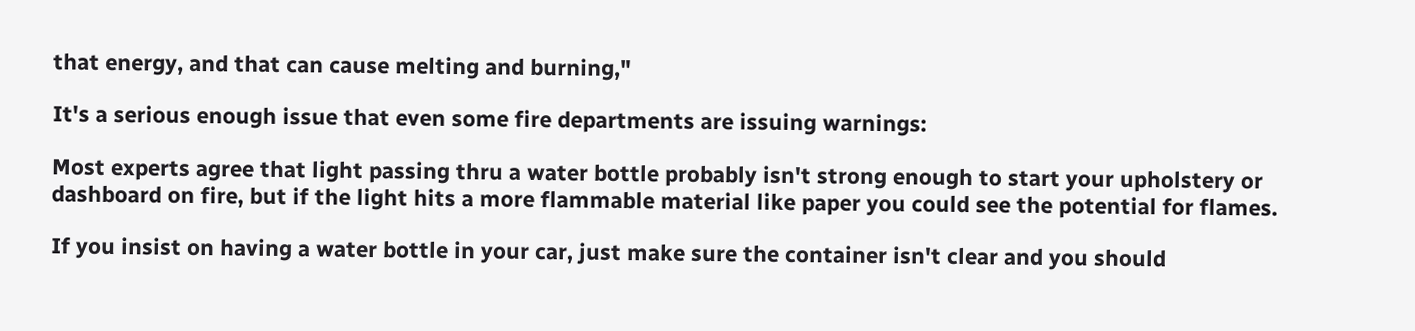that energy, and that can cause melting and burning,"

It's a serious enough issue that even some fire departments are issuing warnings:

Most experts agree that light passing thru a water bottle probably isn't strong enough to start your upholstery or dashboard on fire, but if the light hits a more flammable material like paper you could see the potential for flames.

If you insist on having a water bottle in your car, just make sure the container isn't clear and you should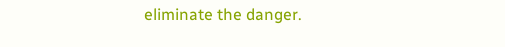eliminate the danger.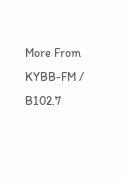More From KYBB-FM / B102.7